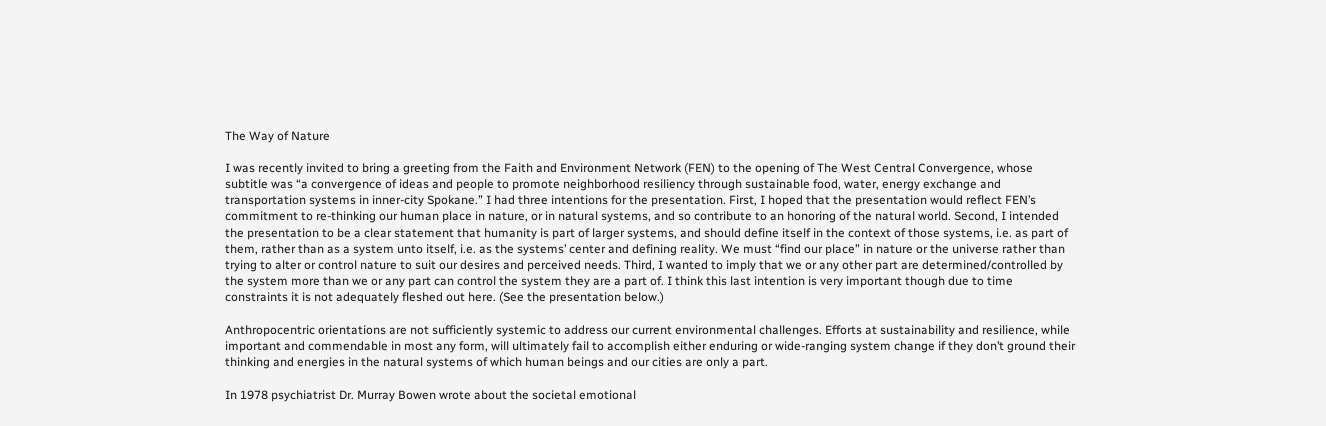The Way of Nature

I was recently invited to bring a greeting from the Faith and Environment Network (FEN) to the opening of The West Central Convergence, whose subtitle was “a convergence of ideas and people to promote neighborhood resiliency through sustainable food, water, energy exchange and transportation systems in inner-city Spokane.” I had three intentions for the presentation. First, I hoped that the presentation would reflect FEN’s commitment to re-thinking our human place in nature, or in natural systems, and so contribute to an honoring of the natural world. Second, I intended the presentation to be a clear statement that humanity is part of larger systems, and should define itself in the context of those systems, i.e. as part of them, rather than as a system unto itself, i.e. as the systems’ center and defining reality. We must “find our place” in nature or the universe rather than trying to alter or control nature to suit our desires and perceived needs. Third, I wanted to imply that we or any other part are determined/controlled by the system more than we or any part can control the system they are a part of. I think this last intention is very important though due to time constraints it is not adequately fleshed out here. (See the presentation below.)

Anthropocentric orientations are not sufficiently systemic to address our current environmental challenges. Efforts at sustainability and resilience, while important and commendable in most any form, will ultimately fail to accomplish either enduring or wide-ranging system change if they don’t ground their thinking and energies in the natural systems of which human beings and our cities are only a part.

In 1978 psychiatrist Dr. Murray Bowen wrote about the societal emotional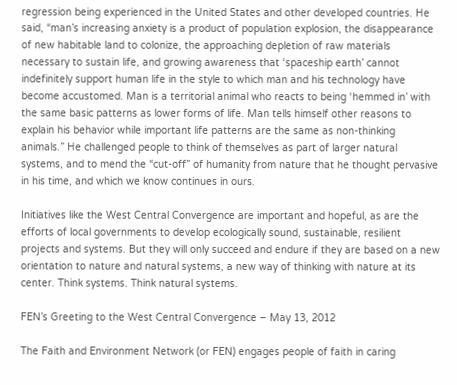regression being experienced in the United States and other developed countries. He said, “man’s increasing anxiety is a product of population explosion, the disappearance of new habitable land to colonize, the approaching depletion of raw materials necessary to sustain life, and growing awareness that ‘spaceship earth’ cannot indefinitely support human life in the style to which man and his technology have become accustomed. Man is a territorial animal who reacts to being ‘hemmed in’ with the same basic patterns as lower forms of life. Man tells himself other reasons to explain his behavior while important life patterns are the same as non-thinking animals.” He challenged people to think of themselves as part of larger natural systems, and to mend the “cut-off” of humanity from nature that he thought pervasive in his time, and which we know continues in ours.

Initiatives like the West Central Convergence are important and hopeful, as are the efforts of local governments to develop ecologically sound, sustainable, resilient projects and systems. But they will only succeed and endure if they are based on a new orientation to nature and natural systems, a new way of thinking with nature at its center. Think systems. Think natural systems.

FEN’s Greeting to the West Central Convergence – May 13, 2012

The Faith and Environment Network (or FEN) engages people of faith in caring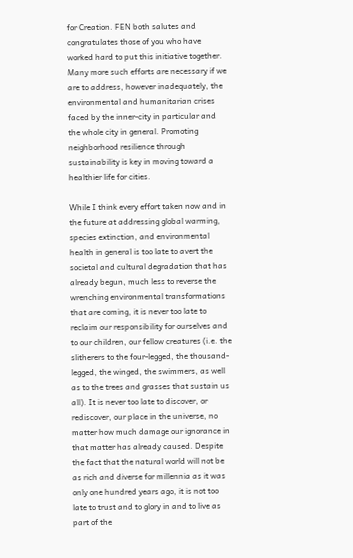for Creation. FEN both salutes and congratulates those of you who have worked hard to put this initiative together. Many more such efforts are necessary if we are to address, however inadequately, the environmental and humanitarian crises faced by the inner-city in particular and the whole city in general. Promoting neighborhood resilience through sustainability is key in moving toward a healthier life for cities.

While I think every effort taken now and in the future at addressing global warming, species extinction, and environmental health in general is too late to avert the societal and cultural degradation that has already begun, much less to reverse the wrenching environmental transformations that are coming, it is never too late to reclaim our responsibility for ourselves and to our children, our fellow creatures (i.e. the slitherers to the four-legged, the thousand-legged, the winged, the swimmers, as well as to the trees and grasses that sustain us all). It is never too late to discover, or rediscover, our place in the universe, no matter how much damage our ignorance in that matter has already caused. Despite the fact that the natural world will not be as rich and diverse for millennia as it was only one hundred years ago, it is not too late to trust and to glory in and to live as part of the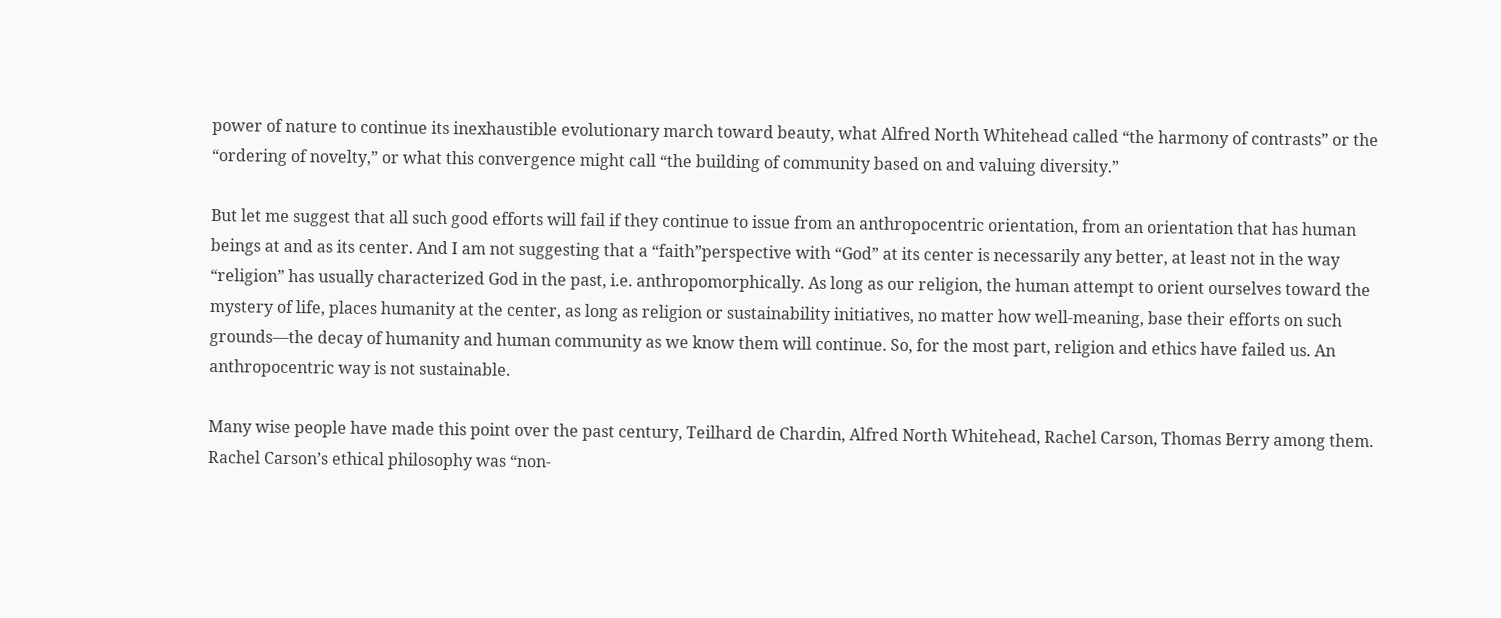power of nature to continue its inexhaustible evolutionary march toward beauty, what Alfred North Whitehead called “the harmony of contrasts” or the “ordering of novelty,” or what this convergence might call “the building of community based on and valuing diversity.”

But let me suggest that all such good efforts will fail if they continue to issue from an anthropocentric orientation, from an orientation that has human beings at and as its center. And I am not suggesting that a “faith”perspective with “God” at its center is necessarily any better, at least not in the way “religion” has usually characterized God in the past, i.e. anthropomorphically. As long as our religion, the human attempt to orient ourselves toward the mystery of life, places humanity at the center, as long as religion or sustainability initiatives, no matter how well-meaning, base their efforts on such grounds—the decay of humanity and human community as we know them will continue. So, for the most part, religion and ethics have failed us. An anthropocentric way is not sustainable.

Many wise people have made this point over the past century, Teilhard de Chardin, Alfred North Whitehead, Rachel Carson, Thomas Berry among them. Rachel Carson’s ethical philosophy was “non-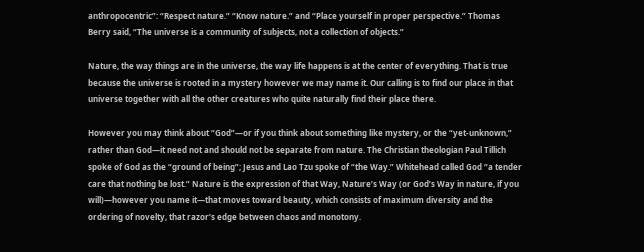anthropocentric”: “Respect nature.” “Know nature.” and “Place yourself in proper perspective.” Thomas Berry said, “The universe is a community of subjects, not a collection of objects.”

Nature, the way things are in the universe, the way life happens is at the center of everything. That is true because the universe is rooted in a mystery however we may name it. Our calling is to find our place in that universe together with all the other creatures who quite naturally find their place there.

However you may think about “God”—or if you think about something like mystery, or the “yet-unknown,” rather than God—it need not and should not be separate from nature. The Christian theologian Paul Tillich spoke of God as the “ground of being”; Jesus and Lao Tzu spoke of “the Way.” Whitehead called God “a tender care that nothing be lost.” Nature is the expression of that Way, Nature’s Way (or God’s Way in nature, if you will)—however you name it—that moves toward beauty, which consists of maximum diversity and the ordering of novelty, that razor’s edge between chaos and monotony.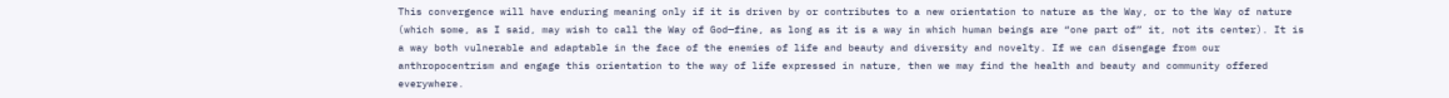This convergence will have enduring meaning only if it is driven by or contributes to a new orientation to nature as the Way, or to the Way of nature (which some, as I said, may wish to call the Way of God—fine, as long as it is a way in which human beings are “one part of” it, not its center). It is a way both vulnerable and adaptable in the face of the enemies of life and beauty and diversity and novelty. If we can disengage from our anthropocentrism and engage this orientation to the way of life expressed in nature, then we may find the health and beauty and community offered everywhere.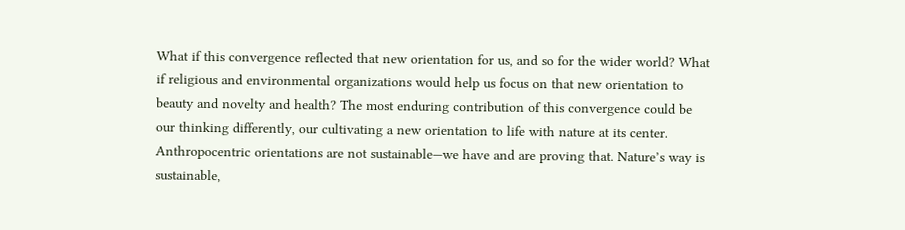What if this convergence reflected that new orientation for us, and so for the wider world? What if religious and environmental organizations would help us focus on that new orientation to beauty and novelty and health? The most enduring contribution of this convergence could be our thinking differently, our cultivating a new orientation to life with nature at its center. Anthropocentric orientations are not sustainable—we have and are proving that. Nature’s way is sustainable,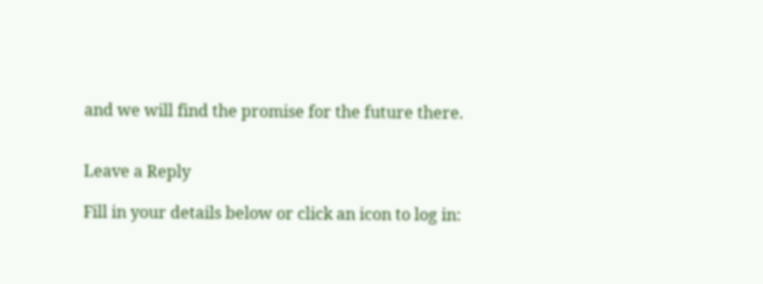and we will find the promise for the future there.


Leave a Reply

Fill in your details below or click an icon to log in: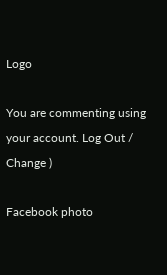Logo

You are commenting using your account. Log Out /  Change )

Facebook photo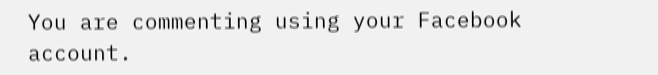You are commenting using your Facebook account.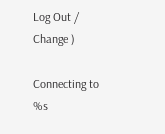Log Out /  Change )

Connecting to %s